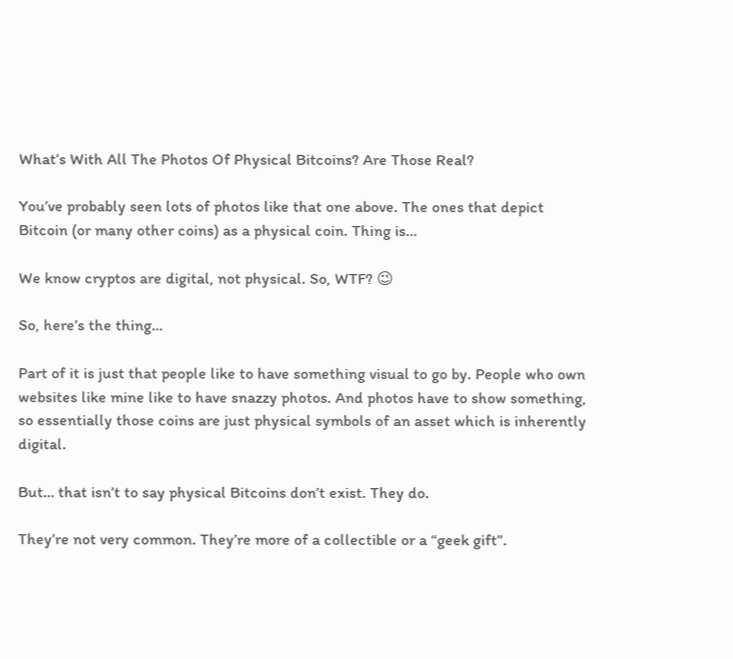What’s With All The Photos Of Physical Bitcoins? Are Those Real?

You’ve probably seen lots of photos like that one above. The ones that depict Bitcoin (or many other coins) as a physical coin. Thing is…

We know cryptos are digital, not physical. So, WTF? 😉

So, here’s the thing…

Part of it is just that people like to have something visual to go by. People who own websites like mine like to have snazzy photos. And photos have to show something, so essentially those coins are just physical symbols of an asset which is inherently digital.

But… that isn’t to say physical Bitcoins don’t exist. They do.

They’re not very common. They’re more of a collectible or a “geek gift”.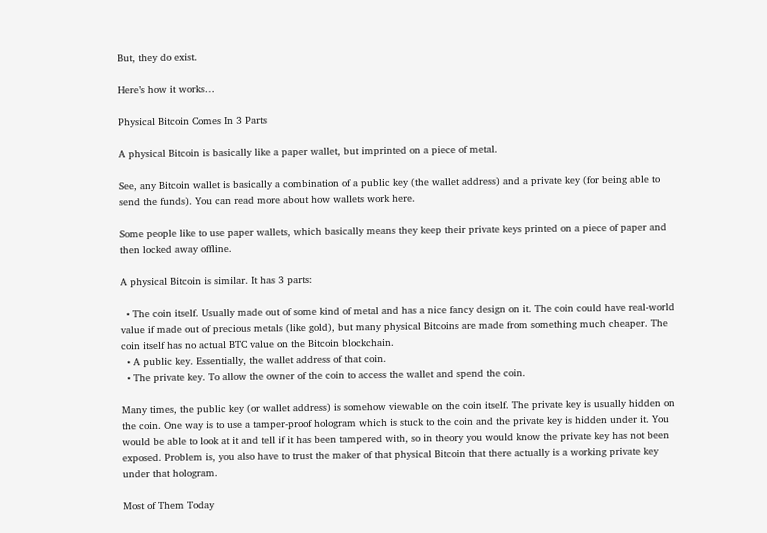But, they do exist.

Here’s how it works…

Physical Bitcoin Comes In 3 Parts

A physical Bitcoin is basically like a paper wallet, but imprinted on a piece of metal.

See, any Bitcoin wallet is basically a combination of a public key (the wallet address) and a private key (for being able to send the funds). You can read more about how wallets work here.

Some people like to use paper wallets, which basically means they keep their private keys printed on a piece of paper and then locked away offline.

A physical Bitcoin is similar. It has 3 parts:

  • The coin itself. Usually made out of some kind of metal and has a nice fancy design on it. The coin could have real-world value if made out of precious metals (like gold), but many physical Bitcoins are made from something much cheaper. The coin itself has no actual BTC value on the Bitcoin blockchain.
  • A public key. Essentially, the wallet address of that coin.
  • The private key. To allow the owner of the coin to access the wallet and spend the coin.

Many times, the public key (or wallet address) is somehow viewable on the coin itself. The private key is usually hidden on the coin. One way is to use a tamper-proof hologram which is stuck to the coin and the private key is hidden under it. You would be able to look at it and tell if it has been tampered with, so in theory you would know the private key has not been exposed. Problem is, you also have to trust the maker of that physical Bitcoin that there actually is a working private key under that hologram.

Most of Them Today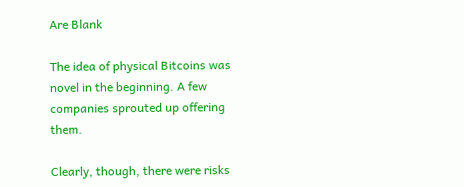Are Blank

The idea of physical Bitcoins was novel in the beginning. A few companies sprouted up offering them.

Clearly, though, there were risks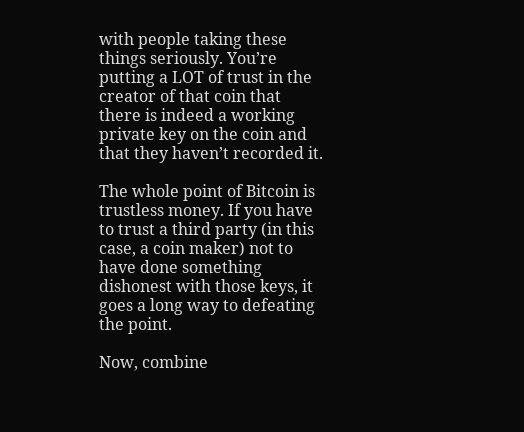with people taking these things seriously. You’re putting a LOT of trust in the creator of that coin that there is indeed a working private key on the coin and that they haven’t recorded it.

The whole point of Bitcoin is trustless money. If you have to trust a third party (in this case, a coin maker) not to have done something dishonest with those keys, it goes a long way to defeating the point.

Now, combine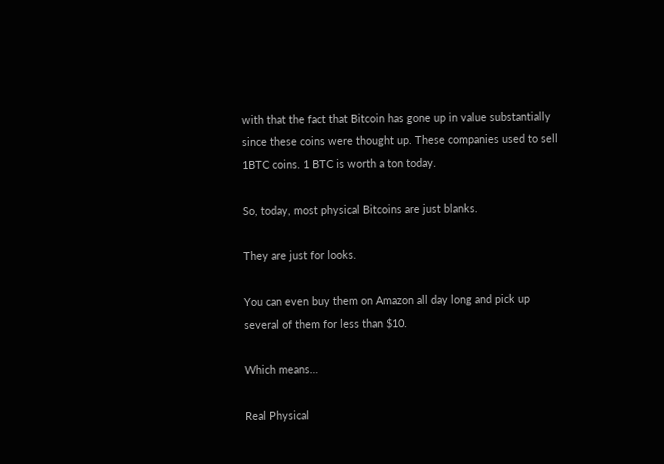with that the fact that Bitcoin has gone up in value substantially since these coins were thought up. These companies used to sell 1BTC coins. 1 BTC is worth a ton today.

So, today, most physical Bitcoins are just blanks.

They are just for looks.

You can even buy them on Amazon all day long and pick up several of them for less than $10.

Which means…

Real Physical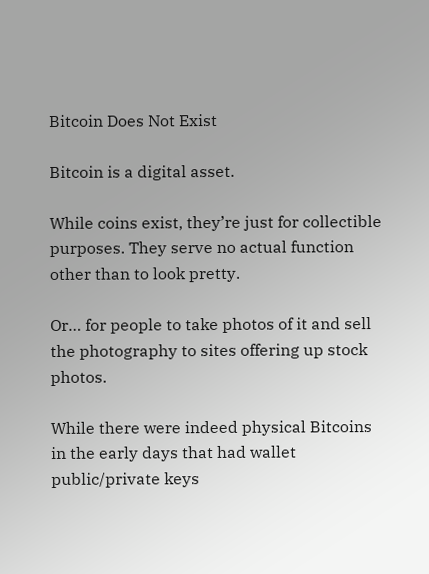Bitcoin Does Not Exist

Bitcoin is a digital asset.

While coins exist, they’re just for collectible purposes. They serve no actual function other than to look pretty.

Or… for people to take photos of it and sell the photography to sites offering up stock photos.

While there were indeed physical Bitcoins in the early days that had wallet public/private keys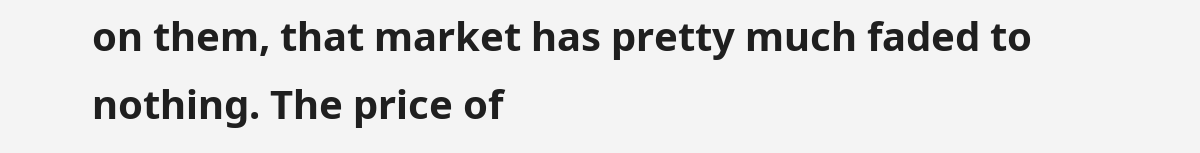on them, that market has pretty much faded to nothing. The price of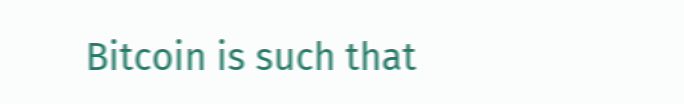Bitcoin is such that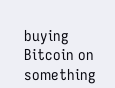buying Bitcoin on something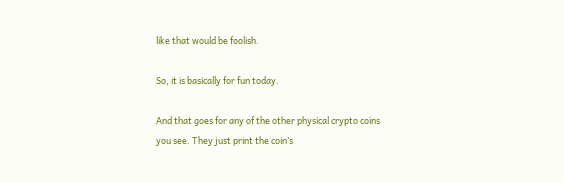like that would be foolish.

So, it is basically for fun today.

And that goes for any of the other physical crypto coins you see. They just print the coin’s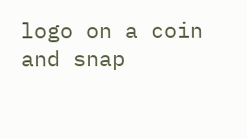logo on a coin and snap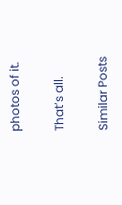photos of it.

That’s all.

Similar Posts